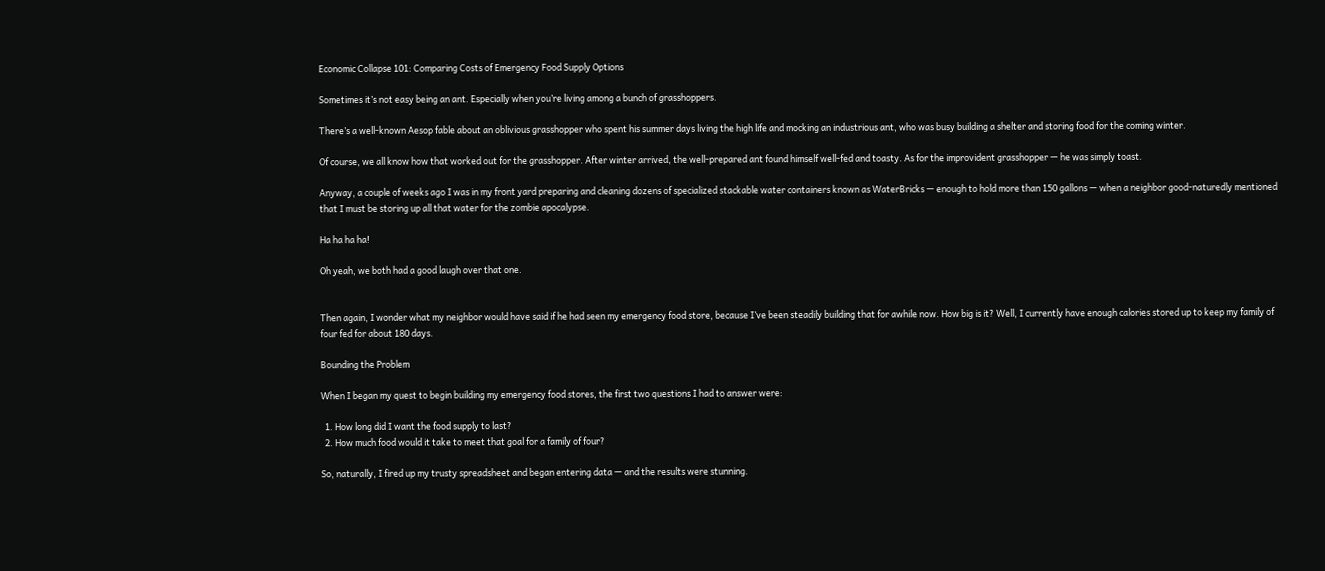Economic Collapse 101: Comparing Costs of Emergency Food Supply Options

Sometimes it’s not easy being an ant. Especially when you’re living among a bunch of grasshoppers.

There’s a well-known Aesop fable about an oblivious grasshopper who spent his summer days living the high life and mocking an industrious ant, who was busy building a shelter and storing food for the coming winter.

Of course, we all know how that worked out for the grasshopper. After winter arrived, the well-prepared ant found himself well-fed and toasty. As for the improvident grasshopper — he was simply toast.

Anyway, a couple of weeks ago I was in my front yard preparing and cleaning dozens of specialized stackable water containers known as WaterBricks — enough to hold more than 150 gallons — when a neighbor good-naturedly mentioned that I must be storing up all that water for the zombie apocalypse.

Ha ha ha ha!

Oh yeah, we both had a good laugh over that one.


Then again, I wonder what my neighbor would have said if he had seen my emergency food store, because I’ve been steadily building that for awhile now. How big is it? Well, I currently have enough calories stored up to keep my family of four fed for about 180 days.

Bounding the Problem

When I began my quest to begin building my emergency food stores, the first two questions I had to answer were:

  1. How long did I want the food supply to last?
  2. How much food would it take to meet that goal for a family of four?

So, naturally, I fired up my trusty spreadsheet and began entering data — and the results were stunning.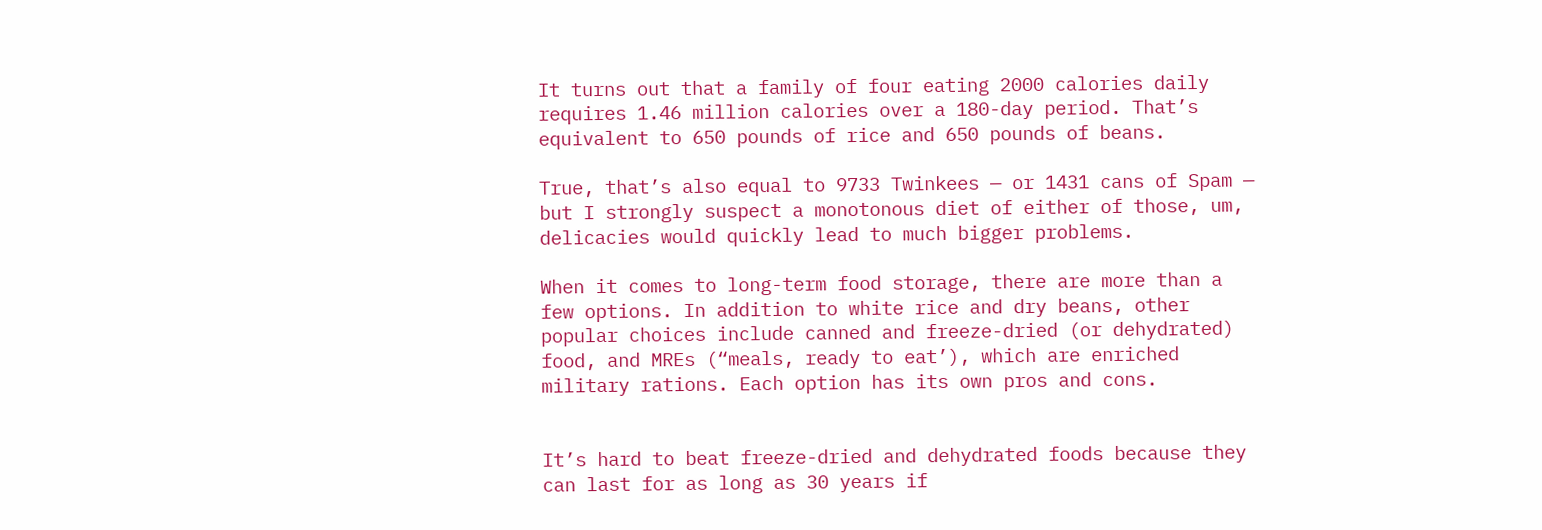It turns out that a family of four eating 2000 calories daily requires 1.46 million calories over a 180-day period. That’s equivalent to 650 pounds of rice and 650 pounds of beans.

True, that’s also equal to 9733 Twinkees — or 1431 cans of Spam — but I strongly suspect a monotonous diet of either of those, um, delicacies would quickly lead to much bigger problems.

When it comes to long-term food storage, there are more than a few options. In addition to white rice and dry beans, other popular choices include canned and freeze-dried (or dehydrated) food, and MREs (“meals, ready to eat’), which are enriched military rations. Each option has its own pros and cons.


It’s hard to beat freeze-dried and dehydrated foods because they can last for as long as 30 years if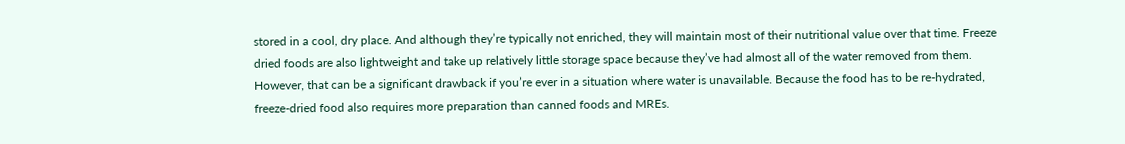stored in a cool, dry place. And although they’re typically not enriched, they will maintain most of their nutritional value over that time. Freeze dried foods are also lightweight and take up relatively little storage space because they’ve had almost all of the water removed from them. However, that can be a significant drawback if you’re ever in a situation where water is unavailable. Because the food has to be re-hydrated, freeze-dried food also requires more preparation than canned foods and MREs.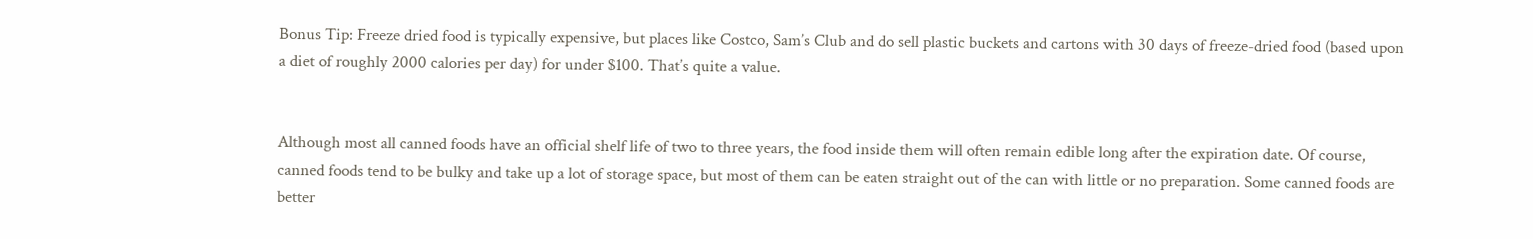Bonus Tip: Freeze dried food is typically expensive, but places like Costco, Sam’s Club and do sell plastic buckets and cartons with 30 days of freeze-dried food (based upon a diet of roughly 2000 calories per day) for under $100. That’s quite a value.


Although most all canned foods have an official shelf life of two to three years, the food inside them will often remain edible long after the expiration date. Of course, canned foods tend to be bulky and take up a lot of storage space, but most of them can be eaten straight out of the can with little or no preparation. Some canned foods are better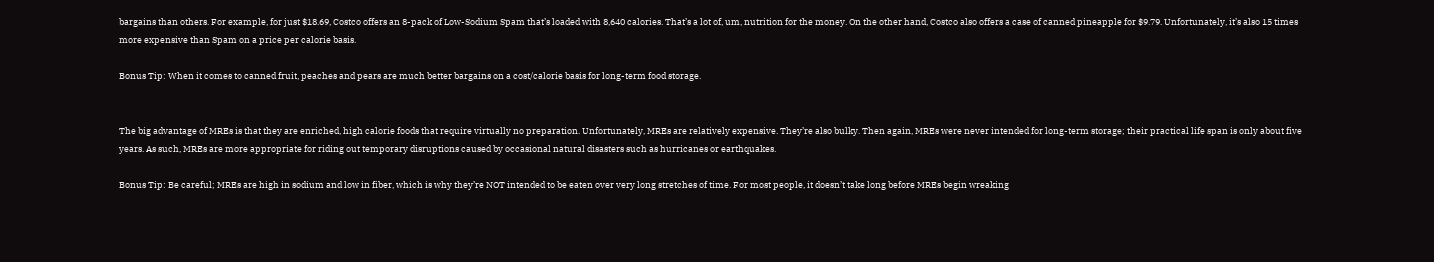bargains than others. For example, for just $18.69, Costco offers an 8-pack of Low-Sodium Spam that’s loaded with 8,640 calories. That’s a lot of, um, nutrition for the money. On the other hand, Costco also offers a case of canned pineapple for $9.79. Unfortunately, it’s also 15 times more expensive than Spam on a price per calorie basis.

Bonus Tip: When it comes to canned fruit, peaches and pears are much better bargains on a cost/calorie basis for long-term food storage.


The big advantage of MREs is that they are enriched, high calorie foods that require virtually no preparation. Unfortunately, MREs are relatively expensive. They’re also bulky. Then again, MREs were never intended for long-term storage; their practical life span is only about five years. As such, MREs are more appropriate for riding out temporary disruptions caused by occasional natural disasters such as hurricanes or earthquakes.

Bonus Tip: Be careful; MREs are high in sodium and low in fiber, which is why they’re NOT intended to be eaten over very long stretches of time. For most people, it doesn’t take long before MREs begin wreaking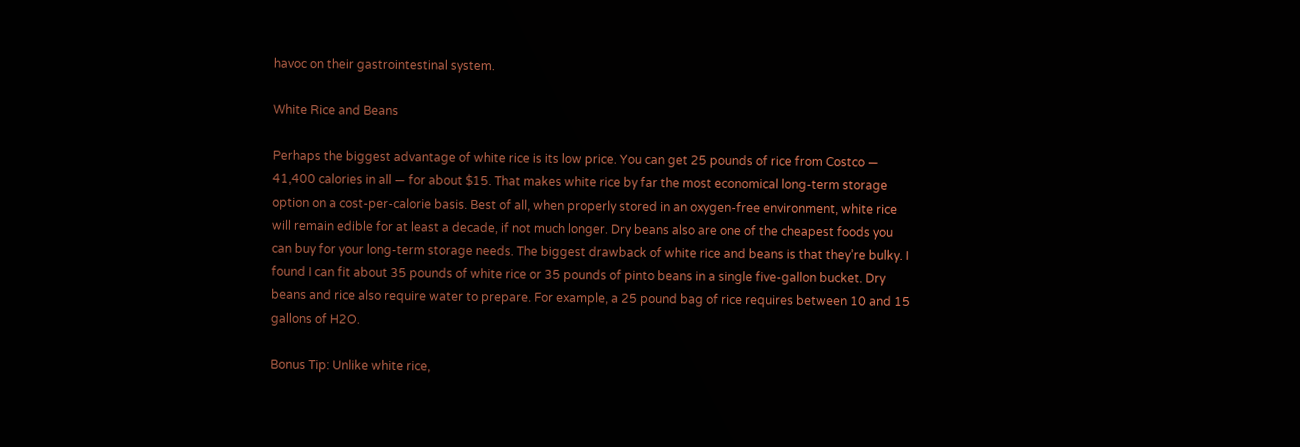havoc on their gastrointestinal system.

White Rice and Beans

Perhaps the biggest advantage of white rice is its low price. You can get 25 pounds of rice from Costco — 41,400 calories in all — for about $15. That makes white rice by far the most economical long-term storage option on a cost-per-calorie basis. Best of all, when properly stored in an oxygen-free environment, white rice will remain edible for at least a decade, if not much longer. Dry beans also are one of the cheapest foods you can buy for your long-term storage needs. The biggest drawback of white rice and beans is that they’re bulky. I found I can fit about 35 pounds of white rice or 35 pounds of pinto beans in a single five-gallon bucket. Dry beans and rice also require water to prepare. For example, a 25 pound bag of rice requires between 10 and 15 gallons of H2O.

Bonus Tip: Unlike white rice,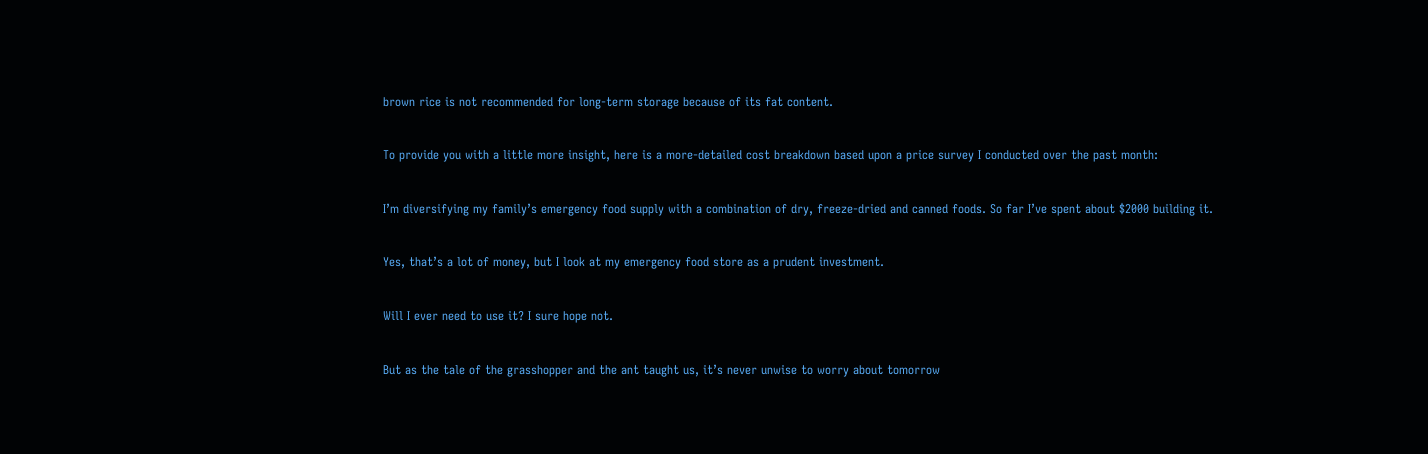brown rice is not recommended for long-term storage because of its fat content.

To provide you with a little more insight, here is a more-detailed cost breakdown based upon a price survey I conducted over the past month:

I’m diversifying my family’s emergency food supply with a combination of dry, freeze-dried and canned foods. So far I’ve spent about $2000 building it.

Yes, that’s a lot of money, but I look at my emergency food store as a prudent investment.

Will I ever need to use it? I sure hope not.

But as the tale of the grasshopper and the ant taught us, it’s never unwise to worry about tomorrow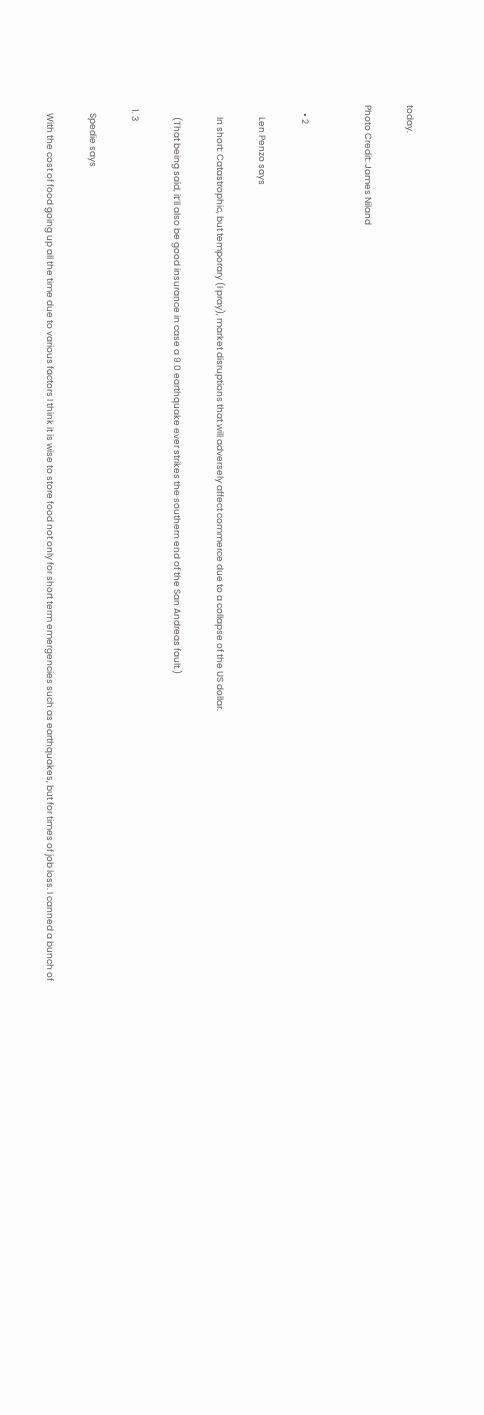today.

Photo Credit: James Niland


    • 2

      Len Penzo says

      In short: Catastrophic, but temporary (I pray), market disruptions that will adversely affect commerce due to a collapse of the US dollar.

      (That being said, it’ll also be good insurance in case a 9.0 earthquake ever strikes the southern end of the San Andreas fault.)

  1. 3

    Spedie says

    With the cost of food going up all the time due to various factors I think it is wise to store food not only for short term emergencies such as earthquakes, but for times of job loss. I canned a bunch of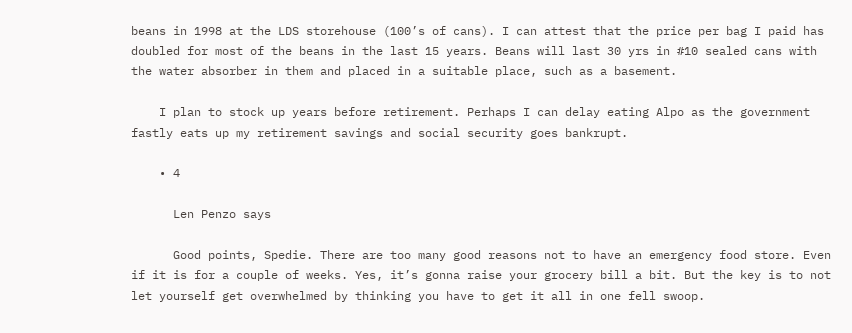beans in 1998 at the LDS storehouse (100’s of cans). I can attest that the price per bag I paid has doubled for most of the beans in the last 15 years. Beans will last 30 yrs in #10 sealed cans with the water absorber in them and placed in a suitable place, such as a basement.

    I plan to stock up years before retirement. Perhaps I can delay eating Alpo as the government fastly eats up my retirement savings and social security goes bankrupt.

    • 4

      Len Penzo says

      Good points, Spedie. There are too many good reasons not to have an emergency food store. Even if it is for a couple of weeks. Yes, it’s gonna raise your grocery bill a bit. But the key is to not let yourself get overwhelmed by thinking you have to get it all in one fell swoop.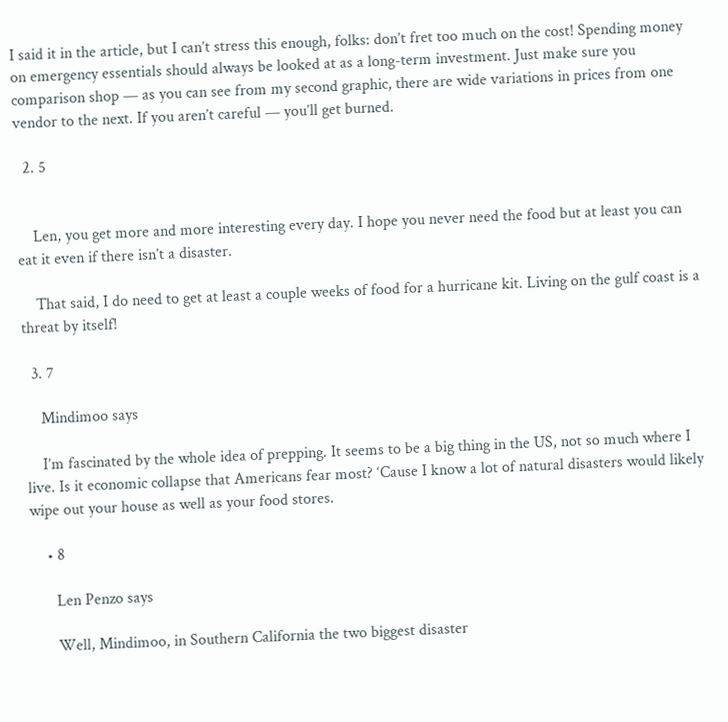I said it in the article, but I can’t stress this enough, folks: don’t fret too much on the cost! Spending money on emergency essentials should always be looked at as a long-term investment. Just make sure you comparison shop — as you can see from my second graphic, there are wide variations in prices from one vendor to the next. If you aren’t careful — you’ll get burned.

  2. 5


    Len, you get more and more interesting every day. I hope you never need the food but at least you can eat it even if there isn’t a disaster.

    That said, I do need to get at least a couple weeks of food for a hurricane kit. Living on the gulf coast is a threat by itself!

  3. 7

    Mindimoo says

    I’m fascinated by the whole idea of prepping. It seems to be a big thing in the US, not so much where I live. Is it economic collapse that Americans fear most? ‘Cause I know a lot of natural disasters would likely wipe out your house as well as your food stores.

    • 8

      Len Penzo says

      Well, Mindimoo, in Southern California the two biggest disaster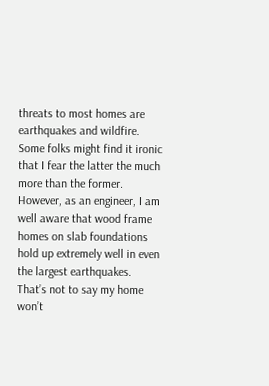threats to most homes are earthquakes and wildfire. Some folks might find it ironic that I fear the latter the much more than the former. However, as an engineer, I am well aware that wood frame homes on slab foundations hold up extremely well in even the largest earthquakes. That’s not to say my home won’t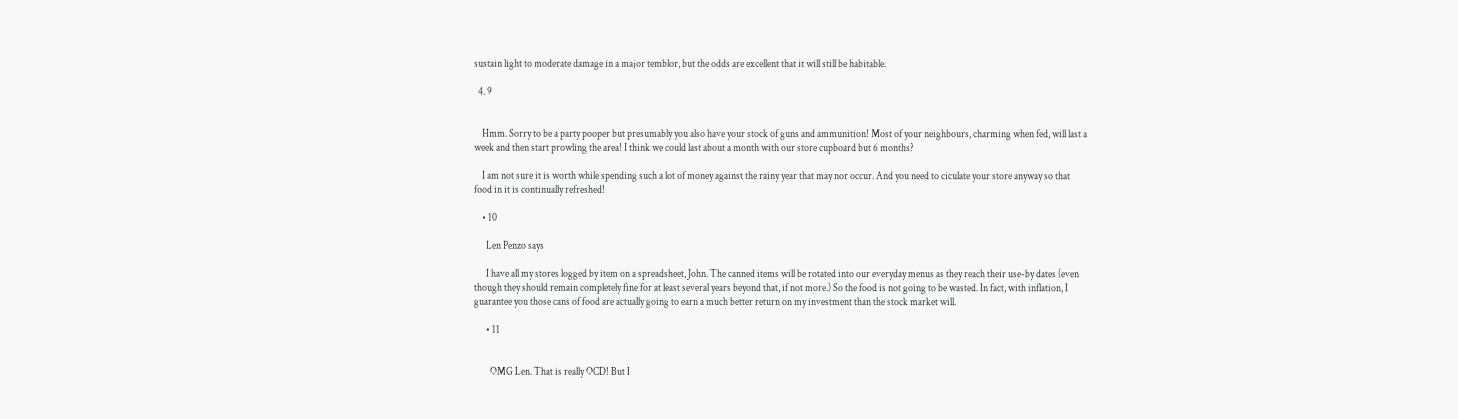sustain light to moderate damage in a major temblor, but the odds are excellent that it will still be habitable.

  4. 9


    Hmm. Sorry to be a party pooper but presumably you also have your stock of guns and ammunition! Most of your neighbours, charming when fed, will last a week and then start prowling the area! I think we could last about a month with our store cupboard but 6 months?

    I am not sure it is worth while spending such a lot of money against the rainy year that may nor occur. And you need to ciculate your store anyway so that food in it is continually refreshed!

    • 10

      Len Penzo says

      I have all my stores logged by item on a spreadsheet, John. The canned items will be rotated into our everyday menus as they reach their use-by dates (even though they should remain completely fine for at least several years beyond that, if not more.) So the food is not going to be wasted. In fact, with inflation, I guarantee you those cans of food are actually going to earn a much better return on my investment than the stock market will.

      • 11


        OMG Len. That is really OCD! But I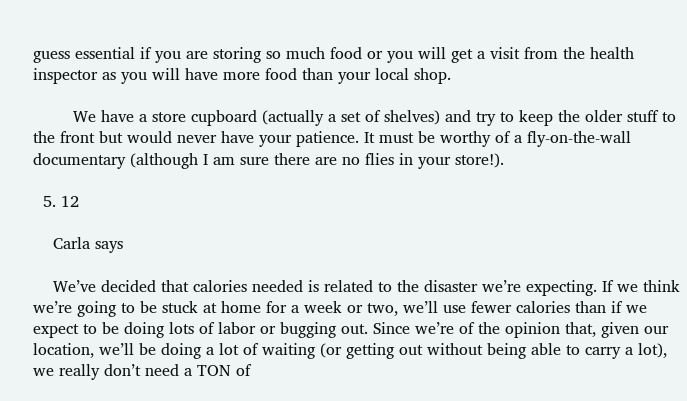guess essential if you are storing so much food or you will get a visit from the health inspector as you will have more food than your local shop.

        We have a store cupboard (actually a set of shelves) and try to keep the older stuff to the front but would never have your patience. It must be worthy of a fly-on-the-wall documentary (although I am sure there are no flies in your store!).

  5. 12

    Carla says

    We’ve decided that calories needed is related to the disaster we’re expecting. If we think we’re going to be stuck at home for a week or two, we’ll use fewer calories than if we expect to be doing lots of labor or bugging out. Since we’re of the opinion that, given our location, we’ll be doing a lot of waiting (or getting out without being able to carry a lot), we really don’t need a TON of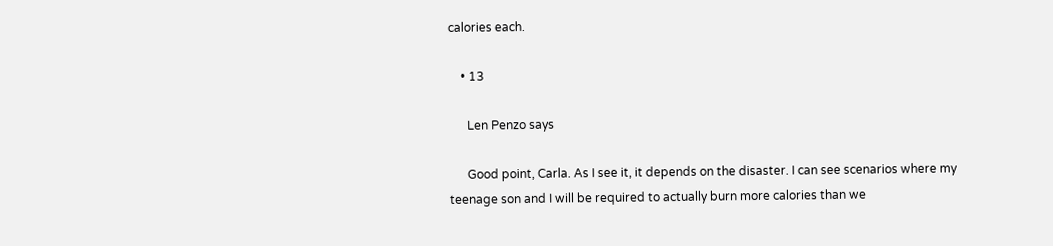calories each.

    • 13

      Len Penzo says

      Good point, Carla. As I see it, it depends on the disaster. I can see scenarios where my teenage son and I will be required to actually burn more calories than we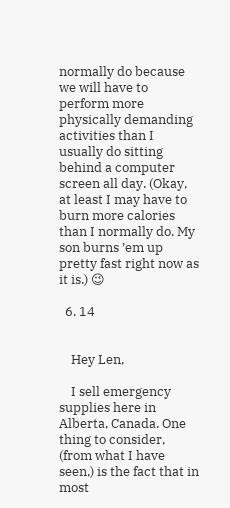normally do because we will have to perform more physically demanding activities than I usually do sitting behind a computer screen all day. (Okay, at least I may have to burn more calories than I normally do. My son burns ’em up pretty fast right now as it is.) 😉

  6. 14


    Hey Len,

    I sell emergency supplies here in Alberta, Canada. One thing to consider, (from what I have seen,) is the fact that in most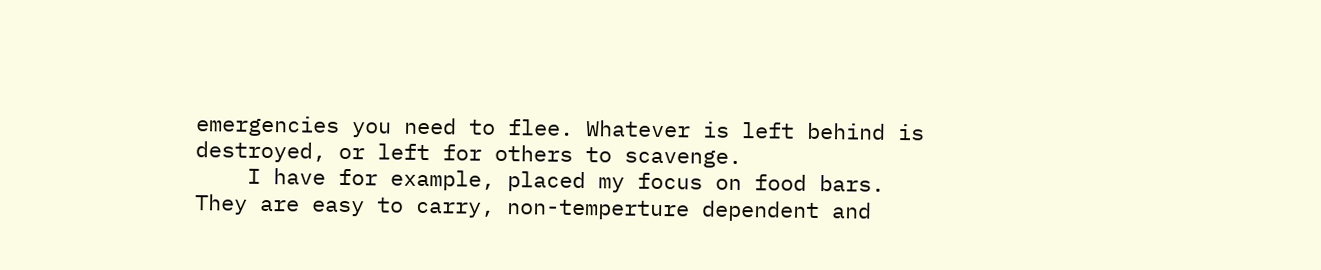emergencies you need to flee. Whatever is left behind is destroyed, or left for others to scavenge.
    I have for example, placed my focus on food bars. They are easy to carry, non-temperture dependent and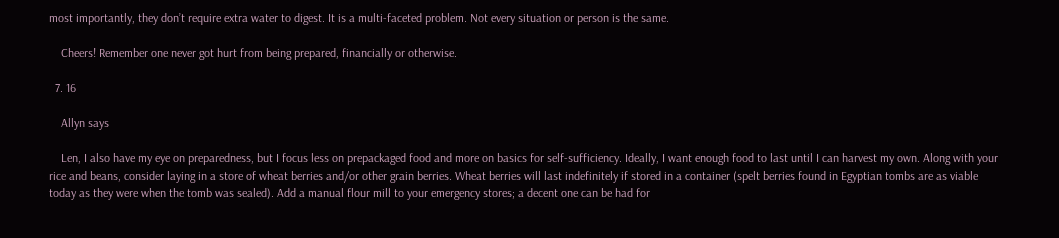most importantly, they don’t require extra water to digest. It is a multi-faceted problem. Not every situation or person is the same.

    Cheers! Remember one never got hurt from being prepared, financially or otherwise.

  7. 16

    Allyn says

    Len, I also have my eye on preparedness, but I focus less on prepackaged food and more on basics for self-sufficiency. Ideally, I want enough food to last until I can harvest my own. Along with your rice and beans, consider laying in a store of wheat berries and/or other grain berries. Wheat berries will last indefinitely if stored in a container (spelt berries found in Egyptian tombs are as viable today as they were when the tomb was sealed). Add a manual flour mill to your emergency stores; a decent one can be had for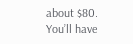about $80. You’ll have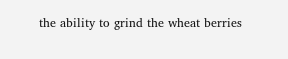the ability to grind the wheat berries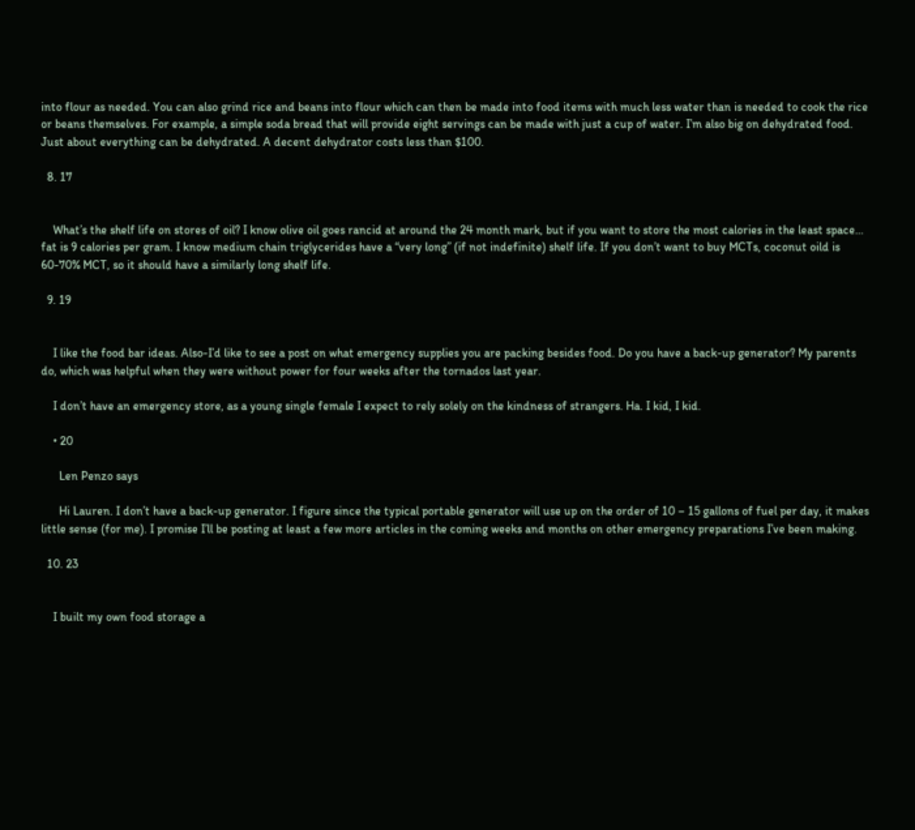into flour as needed. You can also grind rice and beans into flour which can then be made into food items with much less water than is needed to cook the rice or beans themselves. For example, a simple soda bread that will provide eight servings can be made with just a cup of water. I’m also big on dehydrated food. Just about everything can be dehydrated. A decent dehydrator costs less than $100.

  8. 17


    What’s the shelf life on stores of oil? I know olive oil goes rancid at around the 24 month mark, but if you want to store the most calories in the least space… fat is 9 calories per gram. I know medium chain triglycerides have a “very long” (if not indefinite) shelf life. If you don’t want to buy MCTs, coconut oild is 60-70% MCT, so it should have a similarly long shelf life.

  9. 19


    I like the food bar ideas. Also-I’d like to see a post on what emergency supplies you are packing besides food. Do you have a back-up generator? My parents do, which was helpful when they were without power for four weeks after the tornados last year.

    I don’t have an emergency store, as a young single female I expect to rely solely on the kindness of strangers. Ha. I kid, I kid.

    • 20

      Len Penzo says

      Hi Lauren. I don’t have a back-up generator. I figure since the typical portable generator will use up on the order of 10 – 15 gallons of fuel per day, it makes little sense (for me). I promise I’ll be posting at least a few more articles in the coming weeks and months on other emergency preparations I’ve been making.

  10. 23


    I built my own food storage a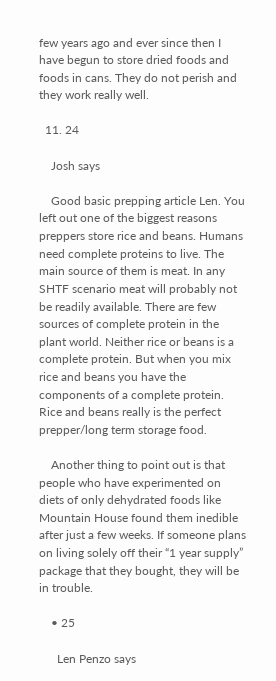few years ago and ever since then I have begun to store dried foods and foods in cans. They do not perish and they work really well.

  11. 24

    Josh says

    Good basic prepping article Len. You left out one of the biggest reasons preppers store rice and beans. Humans need complete proteins to live. The main source of them is meat. In any SHTF scenario meat will probably not be readily available. There are few sources of complete protein in the plant world. Neither rice or beans is a complete protein. But when you mix rice and beans you have the components of a complete protein. Rice and beans really is the perfect prepper/long term storage food.

    Another thing to point out is that people who have experimented on diets of only dehydrated foods like Mountain House found them inedible after just a few weeks. If someone plans on living solely off their “1 year supply” package that they bought, they will be in trouble.

    • 25

      Len Penzo says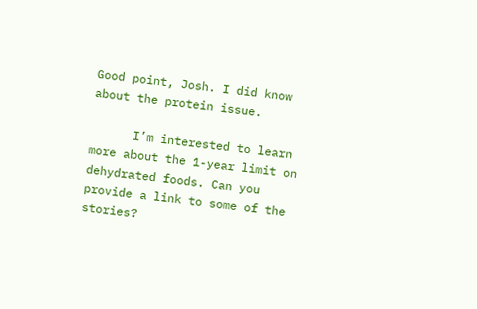Good point, Josh. I did know about the protein issue.

      I’m interested to learn more about the 1-year limit on dehydrated foods. Can you provide a link to some of the stories?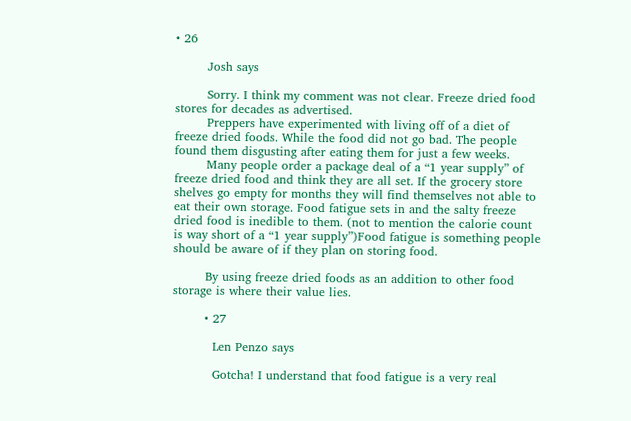• 26

        Josh says

        Sorry. I think my comment was not clear. Freeze dried food stores for decades as advertised.
        Preppers have experimented with living off of a diet of freeze dried foods. While the food did not go bad. The people found them disgusting after eating them for just a few weeks.
        Many people order a package deal of a “1 year supply” of freeze dried food and think they are all set. If the grocery store shelves go empty for months they will find themselves not able to eat their own storage. Food fatigue sets in and the salty freeze dried food is inedible to them. (not to mention the calorie count is way short of a “1 year supply”)Food fatigue is something people should be aware of if they plan on storing food.

        By using freeze dried foods as an addition to other food storage is where their value lies.

        • 27

          Len Penzo says

          Gotcha! I understand that food fatigue is a very real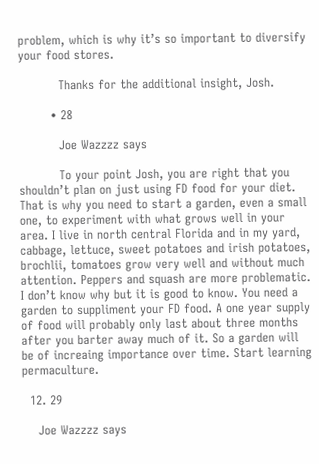problem, which is why it’s so important to diversify your food stores.

          Thanks for the additional insight, Josh.

        • 28

          Joe Wazzzz says

          To your point Josh, you are right that you shouldn’t plan on just using FD food for your diet. That is why you need to start a garden, even a small one, to experiment with what grows well in your area. I live in north central Florida and in my yard, cabbage, lettuce, sweet potatoes and irish potatoes, brochlii, tomatoes grow very well and without much attention. Peppers and squash are more problematic. I don’t know why but it is good to know. You need a garden to suppliment your FD food. A one year supply of food will probably only last about three months after you barter away much of it. So a garden will be of increaing importance over time. Start learning permaculture.

  12. 29

    Joe Wazzzz says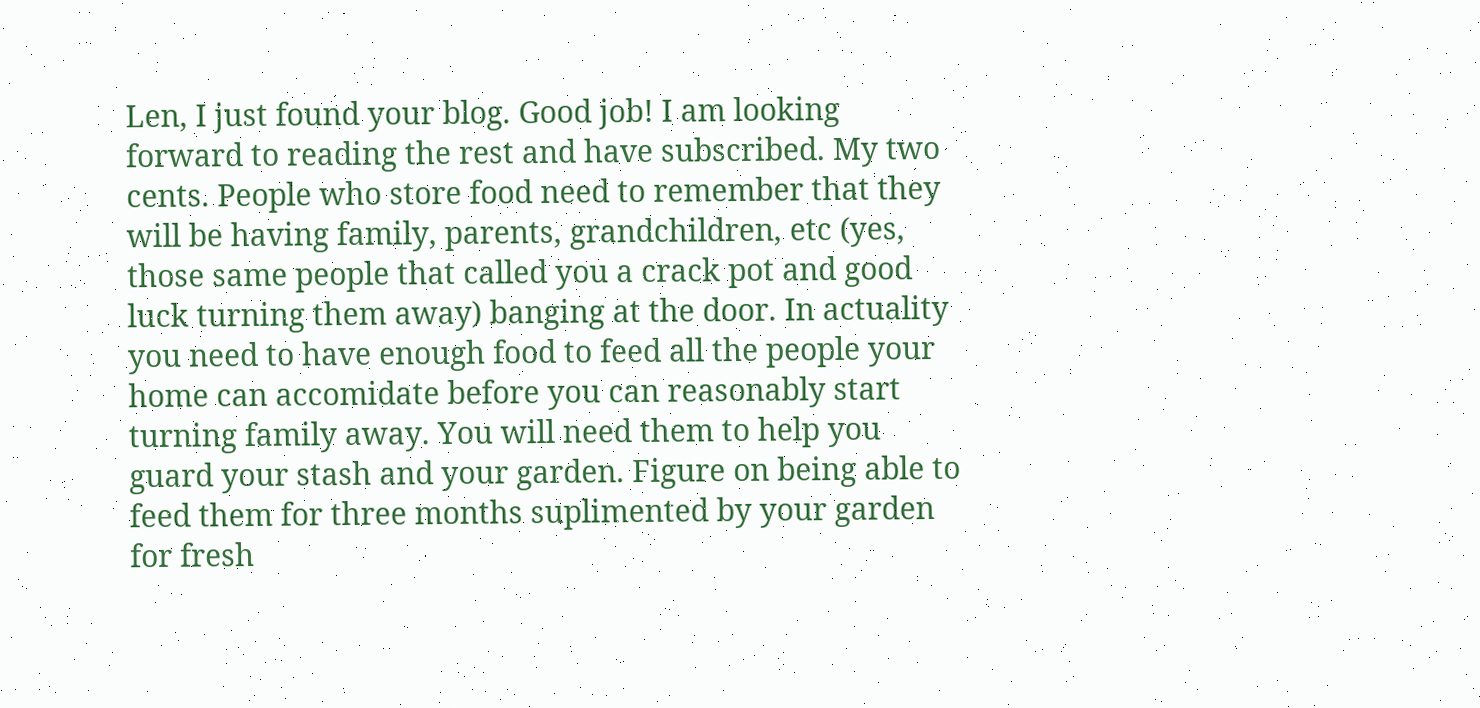Len, I just found your blog. Good job! I am looking forward to reading the rest and have subscribed. My two cents. People who store food need to remember that they will be having family, parents, grandchildren, etc (yes, those same people that called you a crack pot and good luck turning them away) banging at the door. In actuality you need to have enough food to feed all the people your home can accomidate before you can reasonably start turning family away. You will need them to help you guard your stash and your garden. Figure on being able to feed them for three months suplimented by your garden for fresh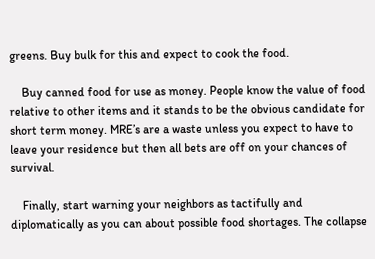greens. Buy bulk for this and expect to cook the food.

    Buy canned food for use as money. People know the value of food relative to other items and it stands to be the obvious candidate for short term money. MRE’s are a waste unless you expect to have to leave your residence but then all bets are off on your chances of survival.

    Finally, start warning your neighbors as tactifully and diplomatically as you can about possible food shortages. The collapse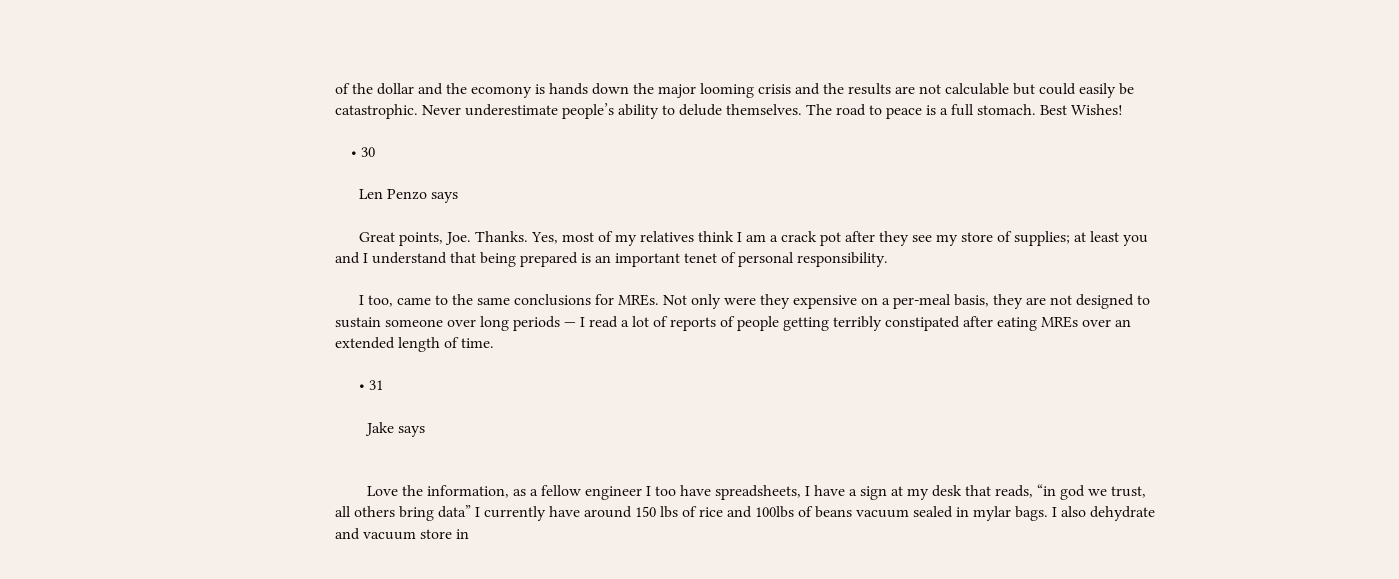of the dollar and the ecomony is hands down the major looming crisis and the results are not calculable but could easily be catastrophic. Never underestimate people’s ability to delude themselves. The road to peace is a full stomach. Best Wishes!

    • 30

      Len Penzo says

      Great points, Joe. Thanks. Yes, most of my relatives think I am a crack pot after they see my store of supplies; at least you and I understand that being prepared is an important tenet of personal responsibility.

      I too, came to the same conclusions for MREs. Not only were they expensive on a per-meal basis, they are not designed to sustain someone over long periods — I read a lot of reports of people getting terribly constipated after eating MREs over an extended length of time.

      • 31

        Jake says


        Love the information, as a fellow engineer I too have spreadsheets, I have a sign at my desk that reads, “in god we trust, all others bring data” I currently have around 150 lbs of rice and 100lbs of beans vacuum sealed in mylar bags. I also dehydrate and vacuum store in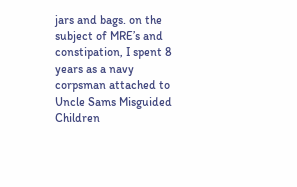jars and bags. on the subject of MRE’s and constipation, I spent 8 years as a navy corpsman attached to Uncle Sams Misguided Children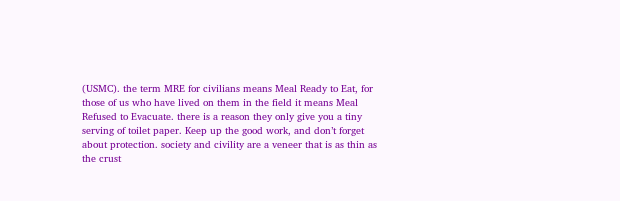(USMC). the term MRE for civilians means Meal Ready to Eat, for those of us who have lived on them in the field it means Meal Refused to Evacuate. there is a reason they only give you a tiny serving of toilet paper. Keep up the good work, and don’t forget about protection. society and civility are a veneer that is as thin as the crust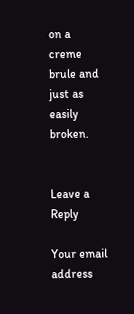on a creme brule and just as easily broken.


Leave a Reply

Your email address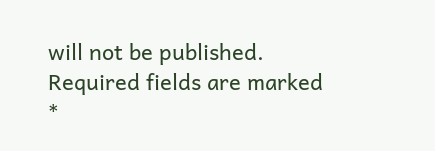will not be published. Required fields are marked *